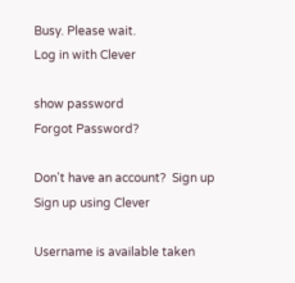Busy. Please wait.
Log in with Clever

show password
Forgot Password?

Don't have an account?  Sign up
Sign up using Clever

Username is available taken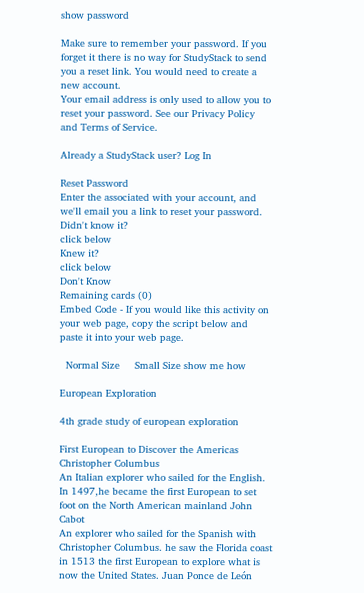show password

Make sure to remember your password. If you forget it there is no way for StudyStack to send you a reset link. You would need to create a new account.
Your email address is only used to allow you to reset your password. See our Privacy Policy and Terms of Service.

Already a StudyStack user? Log In

Reset Password
Enter the associated with your account, and we'll email you a link to reset your password.
Didn't know it?
click below
Knew it?
click below
Don't Know
Remaining cards (0)
Embed Code - If you would like this activity on your web page, copy the script below and paste it into your web page.

  Normal Size     Small Size show me how

European Exploration

4th grade study of european exploration

First European to Discover the Americas Christopher Columbus
An Italian explorer who sailed for the English. In 1497,he became the first European to set foot on the North American mainland John Cabot
An explorer who sailed for the Spanish with Christopher Columbus. he saw the Florida coast in 1513 the first European to explore what is now the United States. Juan Ponce de León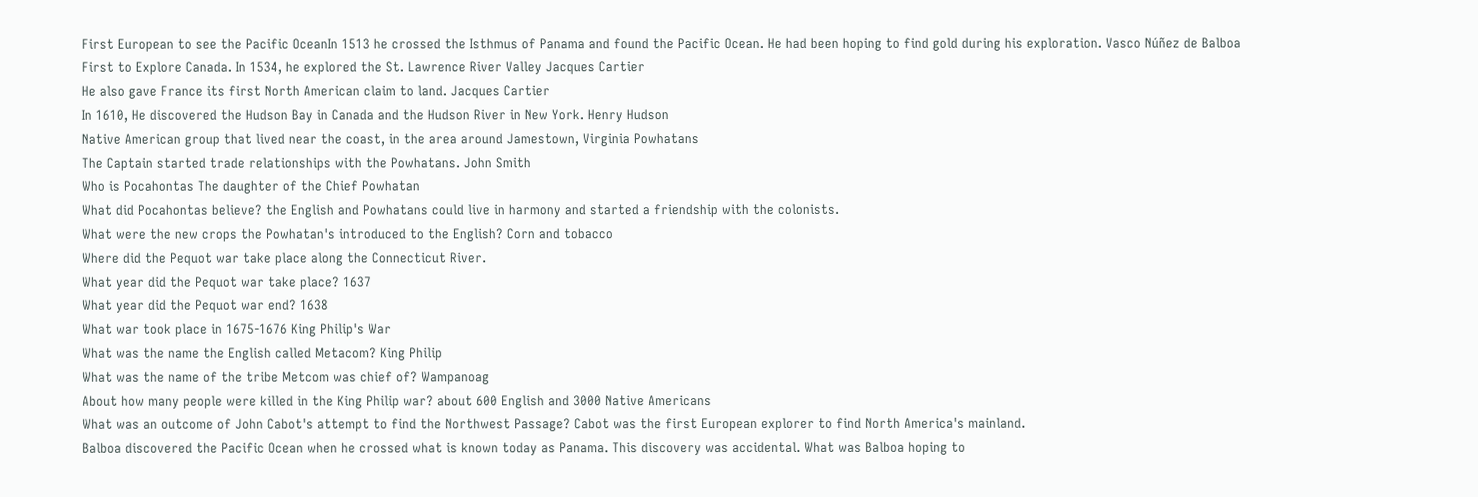First European to see the Pacific OceanIn 1513 he crossed the Isthmus of Panama and found the Pacific Ocean. He had been hoping to find gold during his exploration. Vasco Núñez de Balboa
First to Explore Canada. In 1534, he explored the St. Lawrence River Valley Jacques Cartier
He also gave France its first North American claim to land. Jacques Cartier
In 1610, He discovered the Hudson Bay in Canada and the Hudson River in New York. Henry Hudson
Native American group that lived near the coast, in the area around Jamestown, Virginia Powhatans
The Captain started trade relationships with the Powhatans. John Smith
Who is Pocahontas The daughter of the Chief Powhatan
What did Pocahontas believe? the English and Powhatans could live in harmony and started a friendship with the colonists.
What were the new crops the Powhatan's introduced to the English? Corn and tobacco
Where did the Pequot war take place along the Connecticut River.
What year did the Pequot war take place? 1637
What year did the Pequot war end? 1638
What war took place in 1675-1676 King Philip's War
What was the name the English called Metacom? King Philip
What was the name of the tribe Metcom was chief of? Wampanoag
About how many people were killed in the King Philip war? about 600 English and 3000 Native Americans
What was an outcome of John Cabot's attempt to find the Northwest Passage? Cabot was the first European explorer to find North America's mainland.
Balboa discovered the Pacific Ocean when he crossed what is known today as Panama. This discovery was accidental. What was Balboa hoping to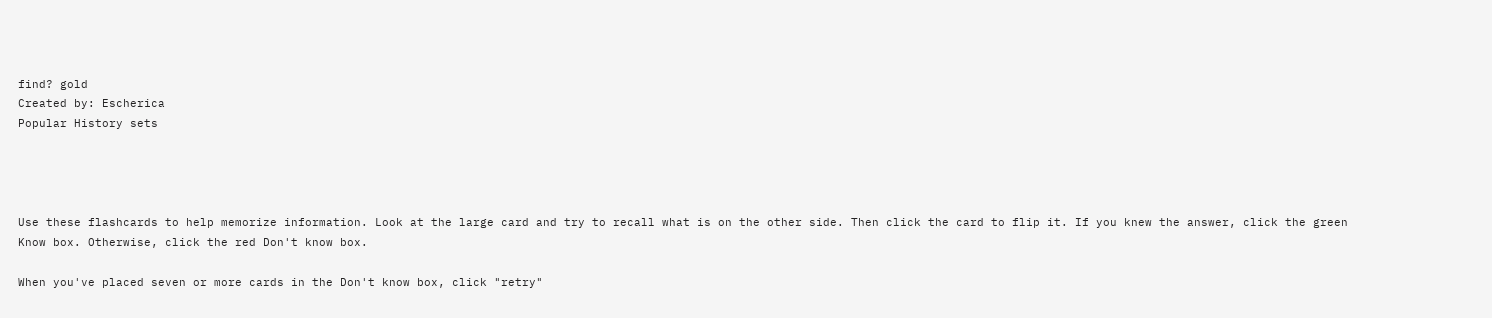find? gold
Created by: Escherica
Popular History sets




Use these flashcards to help memorize information. Look at the large card and try to recall what is on the other side. Then click the card to flip it. If you knew the answer, click the green Know box. Otherwise, click the red Don't know box.

When you've placed seven or more cards in the Don't know box, click "retry"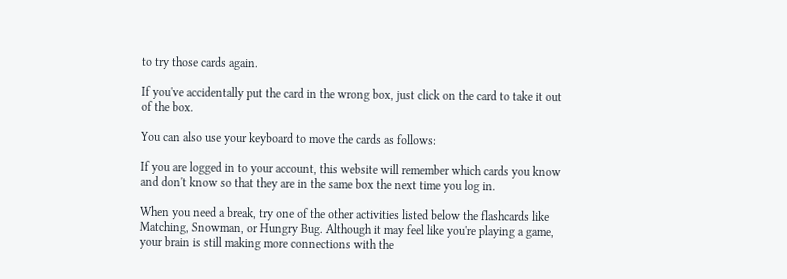to try those cards again.

If you've accidentally put the card in the wrong box, just click on the card to take it out of the box.

You can also use your keyboard to move the cards as follows:

If you are logged in to your account, this website will remember which cards you know and don't know so that they are in the same box the next time you log in.

When you need a break, try one of the other activities listed below the flashcards like Matching, Snowman, or Hungry Bug. Although it may feel like you're playing a game, your brain is still making more connections with the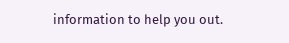information to help you out.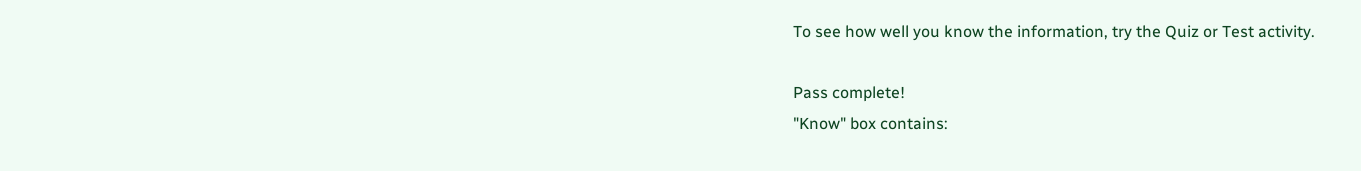To see how well you know the information, try the Quiz or Test activity.

Pass complete!
"Know" box contains: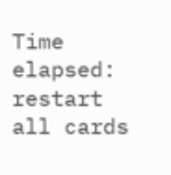Time elapsed:
restart all cards